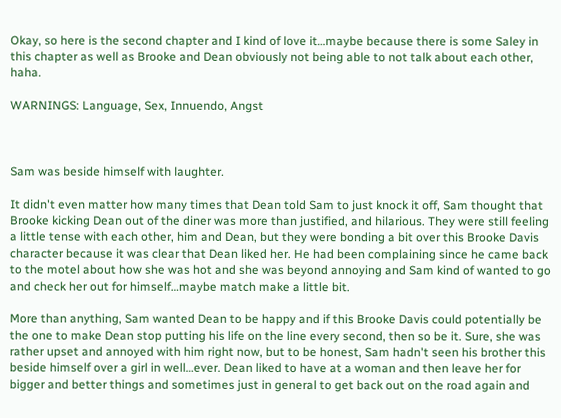Okay, so here is the second chapter and I kind of love it…maybe because there is some Saley in this chapter as well as Brooke and Dean obviously not being able to not talk about each other, haha.

WARNINGS: Language, Sex, Innuendo, Angst



Sam was beside himself with laughter.

It didn't even matter how many times that Dean told Sam to just knock it off, Sam thought that Brooke kicking Dean out of the diner was more than justified, and hilarious. They were still feeling a little tense with each other, him and Dean, but they were bonding a bit over this Brooke Davis character because it was clear that Dean liked her. He had been complaining since he came back to the motel about how she was hot and she was beyond annoying and Sam kind of wanted to go and check her out for himself…maybe match make a little bit.

More than anything, Sam wanted Dean to be happy and if this Brooke Davis could potentially be the one to make Dean stop putting his life on the line every second, then so be it. Sure, she was rather upset and annoyed with him right now, but to be honest, Sam hadn't seen his brother this beside himself over a girl in well…ever. Dean liked to have at a woman and then leave her for bigger and better things and sometimes just in general to get back out on the road again and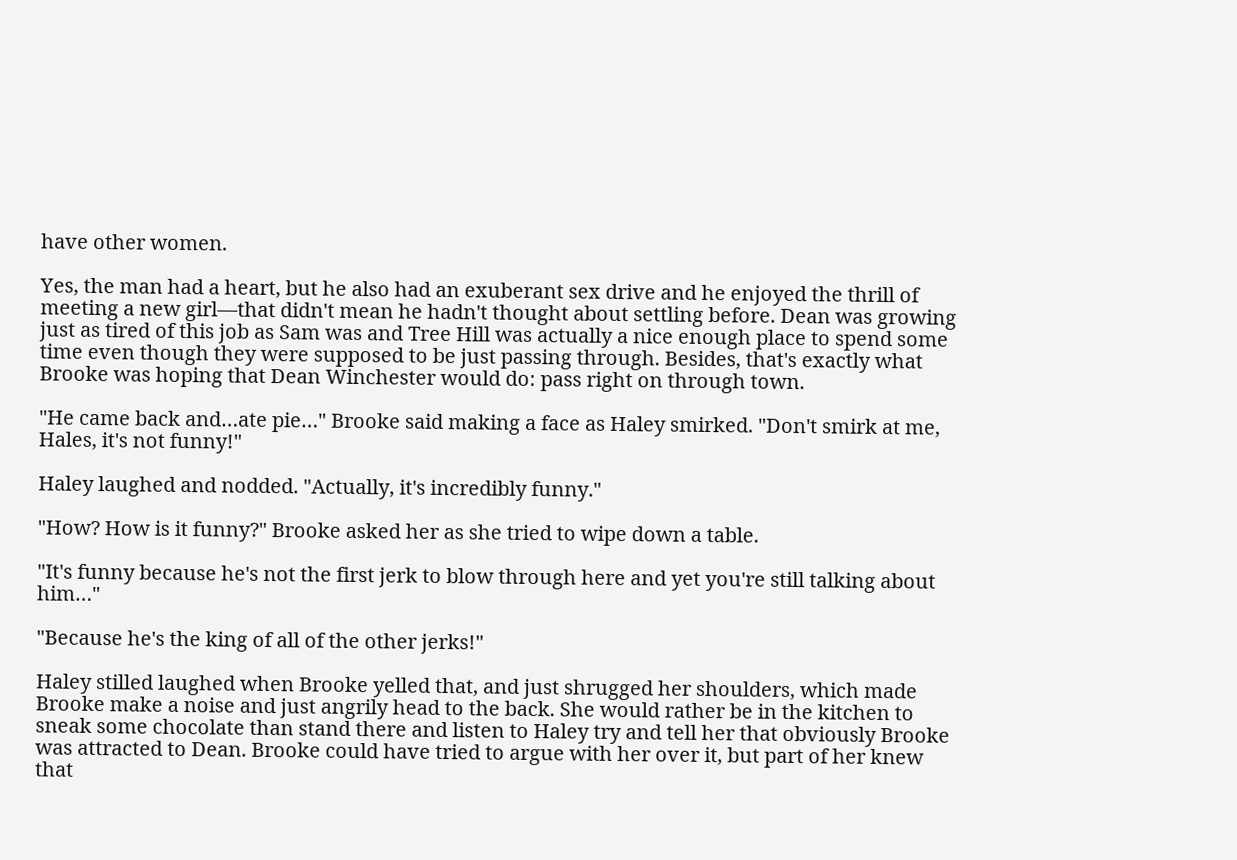have other women.

Yes, the man had a heart, but he also had an exuberant sex drive and he enjoyed the thrill of meeting a new girl—that didn't mean he hadn't thought about settling before. Dean was growing just as tired of this job as Sam was and Tree Hill was actually a nice enough place to spend some time even though they were supposed to be just passing through. Besides, that's exactly what Brooke was hoping that Dean Winchester would do: pass right on through town.

"He came back and…ate pie…" Brooke said making a face as Haley smirked. "Don't smirk at me, Hales, it's not funny!"

Haley laughed and nodded. "Actually, it's incredibly funny."

"How? How is it funny?" Brooke asked her as she tried to wipe down a table.

"It's funny because he's not the first jerk to blow through here and yet you're still talking about him…"

"Because he's the king of all of the other jerks!"

Haley stilled laughed when Brooke yelled that, and just shrugged her shoulders, which made Brooke make a noise and just angrily head to the back. She would rather be in the kitchen to sneak some chocolate than stand there and listen to Haley try and tell her that obviously Brooke was attracted to Dean. Brooke could have tried to argue with her over it, but part of her knew that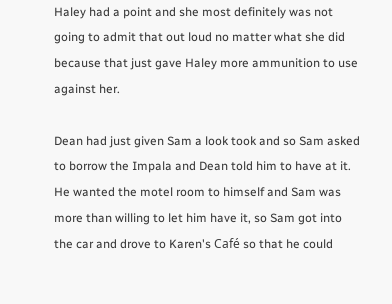Haley had a point and she most definitely was not going to admit that out loud no matter what she did because that just gave Haley more ammunition to use against her.

Dean had just given Sam a look took and so Sam asked to borrow the Impala and Dean told him to have at it. He wanted the motel room to himself and Sam was more than willing to let him have it, so Sam got into the car and drove to Karen's Café so that he could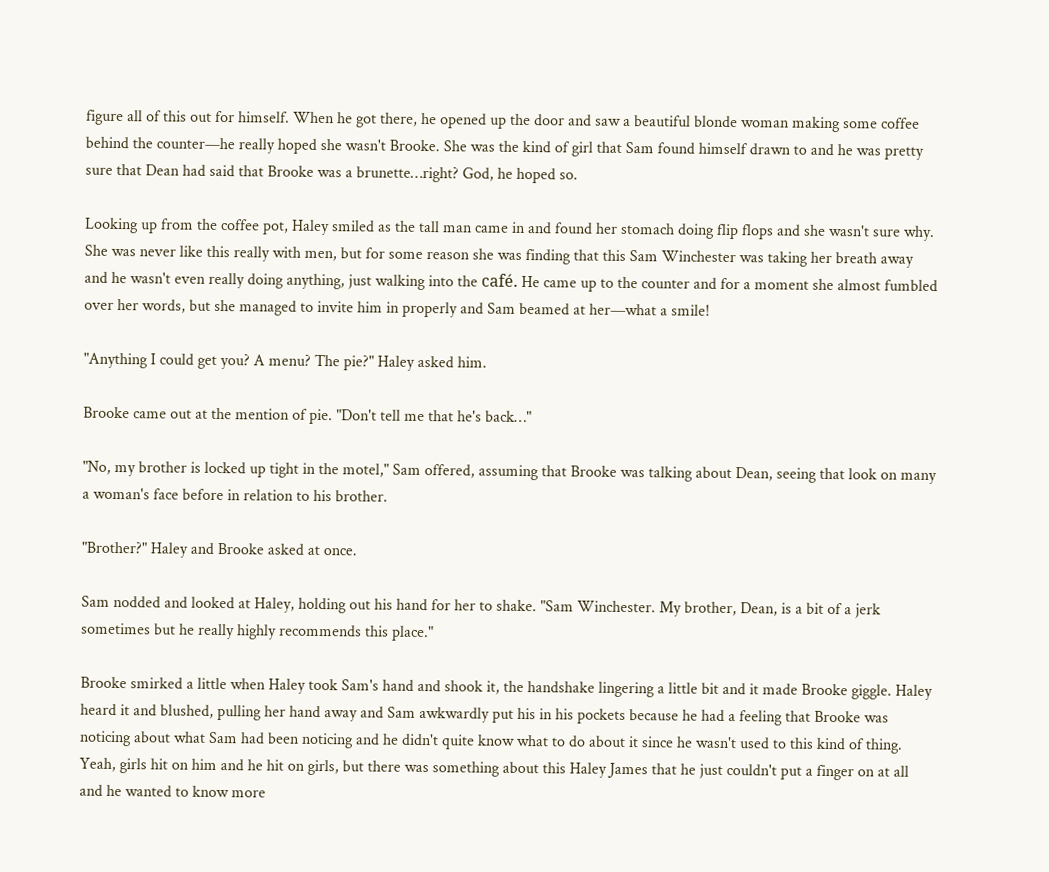figure all of this out for himself. When he got there, he opened up the door and saw a beautiful blonde woman making some coffee behind the counter—he really hoped she wasn't Brooke. She was the kind of girl that Sam found himself drawn to and he was pretty sure that Dean had said that Brooke was a brunette…right? God, he hoped so.

Looking up from the coffee pot, Haley smiled as the tall man came in and found her stomach doing flip flops and she wasn't sure why. She was never like this really with men, but for some reason she was finding that this Sam Winchester was taking her breath away and he wasn't even really doing anything, just walking into the café. He came up to the counter and for a moment she almost fumbled over her words, but she managed to invite him in properly and Sam beamed at her—what a smile!

"Anything I could get you? A menu? The pie?" Haley asked him.

Brooke came out at the mention of pie. "Don't tell me that he's back…"

"No, my brother is locked up tight in the motel," Sam offered, assuming that Brooke was talking about Dean, seeing that look on many a woman's face before in relation to his brother.

"Brother?" Haley and Brooke asked at once.

Sam nodded and looked at Haley, holding out his hand for her to shake. "Sam Winchester. My brother, Dean, is a bit of a jerk sometimes but he really highly recommends this place."

Brooke smirked a little when Haley took Sam's hand and shook it, the handshake lingering a little bit and it made Brooke giggle. Haley heard it and blushed, pulling her hand away and Sam awkwardly put his in his pockets because he had a feeling that Brooke was noticing about what Sam had been noticing and he didn't quite know what to do about it since he wasn't used to this kind of thing. Yeah, girls hit on him and he hit on girls, but there was something about this Haley James that he just couldn't put a finger on at all and he wanted to know more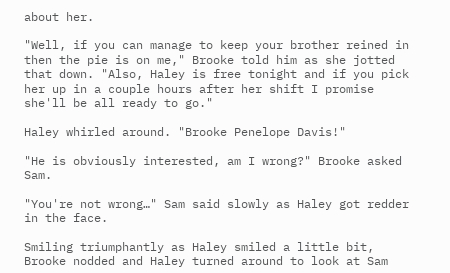about her.

"Well, if you can manage to keep your brother reined in then the pie is on me," Brooke told him as she jotted that down. "Also, Haley is free tonight and if you pick her up in a couple hours after her shift I promise she'll be all ready to go."

Haley whirled around. "Brooke Penelope Davis!"

"He is obviously interested, am I wrong?" Brooke asked Sam.

"You're not wrong…" Sam said slowly as Haley got redder in the face.

Smiling triumphantly as Haley smiled a little bit, Brooke nodded and Haley turned around to look at Sam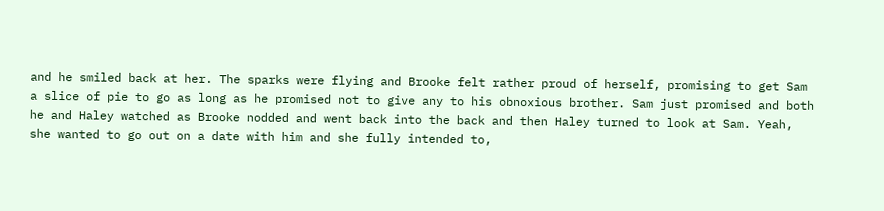and he smiled back at her. The sparks were flying and Brooke felt rather proud of herself, promising to get Sam a slice of pie to go as long as he promised not to give any to his obnoxious brother. Sam just promised and both he and Haley watched as Brooke nodded and went back into the back and then Haley turned to look at Sam. Yeah, she wanted to go out on a date with him and she fully intended to,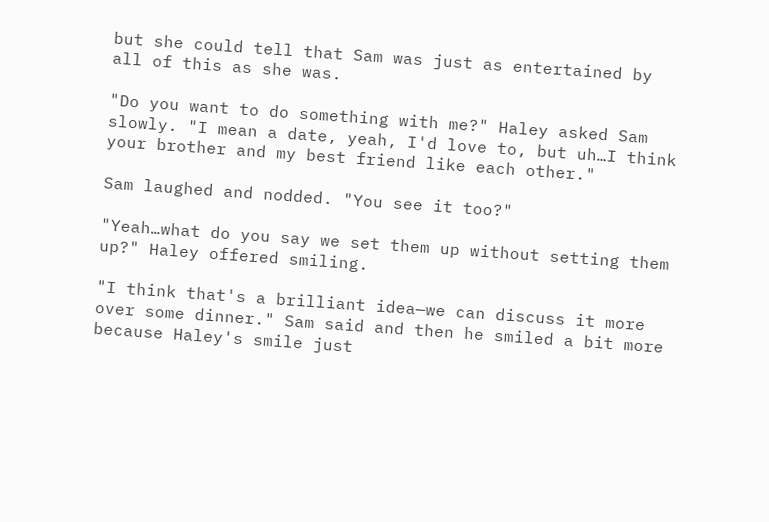but she could tell that Sam was just as entertained by all of this as she was.

"Do you want to do something with me?" Haley asked Sam slowly. "I mean a date, yeah, I'd love to, but uh…I think your brother and my best friend like each other."

Sam laughed and nodded. "You see it too?"

"Yeah…what do you say we set them up without setting them up?" Haley offered smiling.

"I think that's a brilliant idea—we can discuss it more over some dinner." Sam said and then he smiled a bit more because Haley's smile just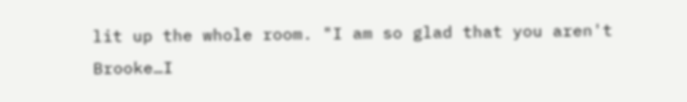lit up the whole room. "I am so glad that you aren't Brooke…I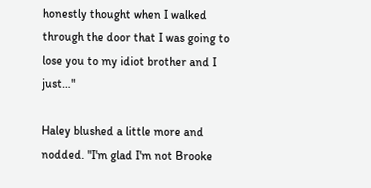honestly thought when I walked through the door that I was going to lose you to my idiot brother and I just…"

Haley blushed a little more and nodded. "I'm glad I'm not Brooke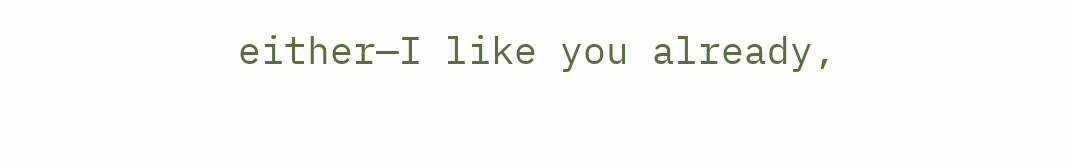either—I like you already,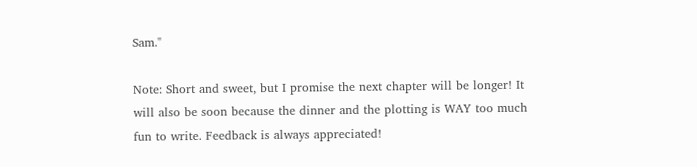Sam."

Note: Short and sweet, but I promise the next chapter will be longer! It will also be soon because the dinner and the plotting is WAY too much fun to write. Feedback is always appreciated!